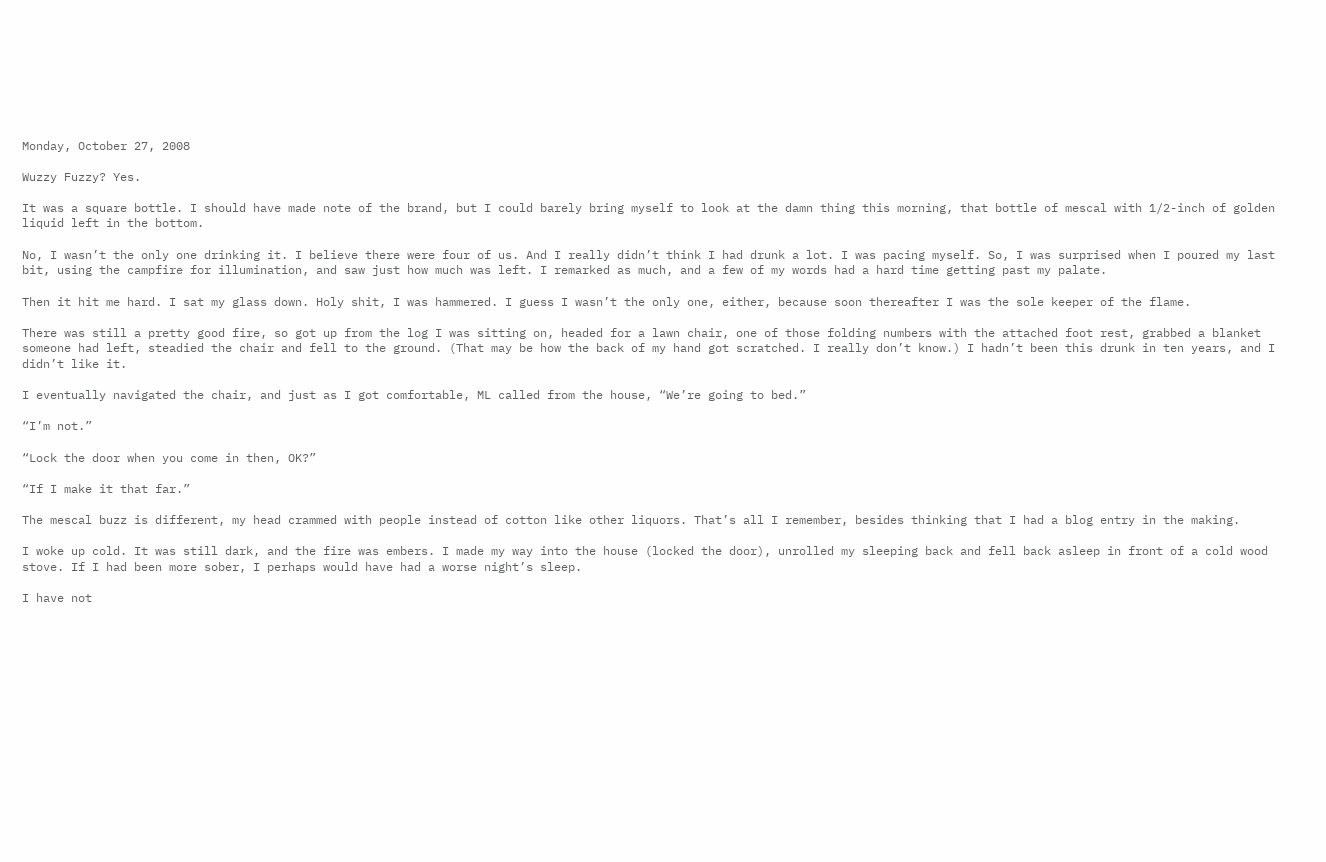Monday, October 27, 2008

Wuzzy Fuzzy? Yes.

It was a square bottle. I should have made note of the brand, but I could barely bring myself to look at the damn thing this morning, that bottle of mescal with 1/2-inch of golden liquid left in the bottom.

No, I wasn’t the only one drinking it. I believe there were four of us. And I really didn’t think I had drunk a lot. I was pacing myself. So, I was surprised when I poured my last bit, using the campfire for illumination, and saw just how much was left. I remarked as much, and a few of my words had a hard time getting past my palate.

Then it hit me hard. I sat my glass down. Holy shit, I was hammered. I guess I wasn’t the only one, either, because soon thereafter I was the sole keeper of the flame.

There was still a pretty good fire, so got up from the log I was sitting on, headed for a lawn chair, one of those folding numbers with the attached foot rest, grabbed a blanket someone had left, steadied the chair and fell to the ground. (That may be how the back of my hand got scratched. I really don’t know.) I hadn’t been this drunk in ten years, and I didn’t like it.

I eventually navigated the chair, and just as I got comfortable, ML called from the house, “We’re going to bed.”

“I’m not.”

“Lock the door when you come in then, OK?”

“If I make it that far.”

The mescal buzz is different, my head crammed with people instead of cotton like other liquors. That’s all I remember, besides thinking that I had a blog entry in the making.

I woke up cold. It was still dark, and the fire was embers. I made my way into the house (locked the door), unrolled my sleeping back and fell back asleep in front of a cold wood stove. If I had been more sober, I perhaps would have had a worse night’s sleep.

I have not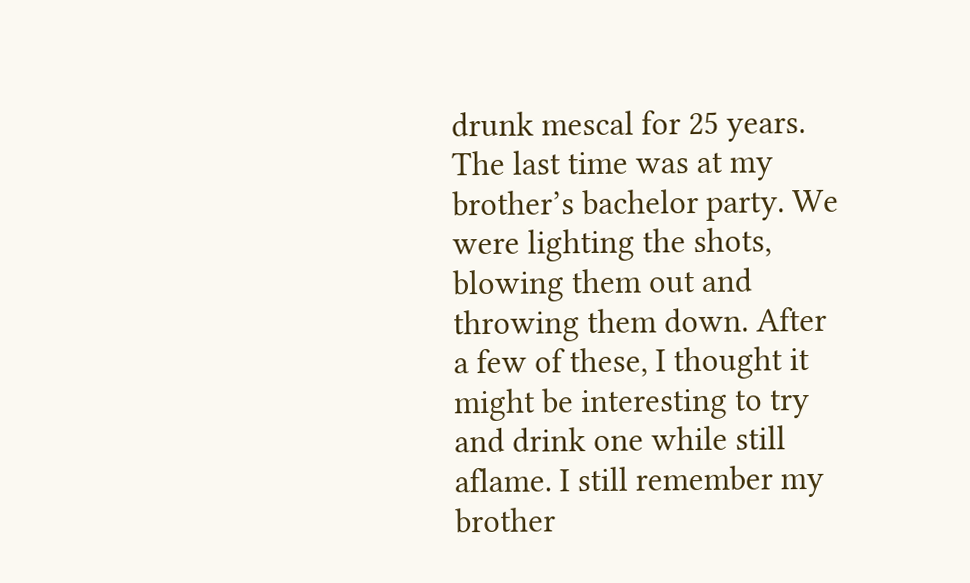drunk mescal for 25 years. The last time was at my brother’s bachelor party. We were lighting the shots, blowing them out and throwing them down. After a few of these, I thought it might be interesting to try and drink one while still aflame. I still remember my brother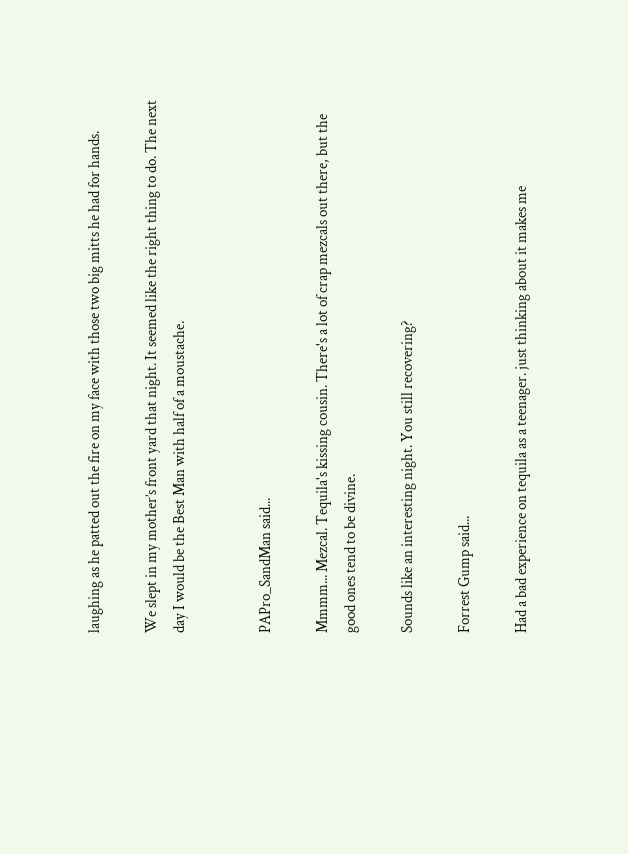laughing as he patted out the fire on my face with those two big mitts he had for hands.

We slept in my mother’s front yard that night. It seemed like the right thing to do. The next day I would be the Best Man with half of a moustache.


PAPro_SandMan said...

Mmmm... Mezcal. Tequila's kissing cousin. There's a lot of crap mezcals out there, but the good ones tend to be divine.

Sounds like an interesting night. You still recovering?

Forrest Gump said...

Had a bad experience on tequila as a teenager. just thinking about it makes me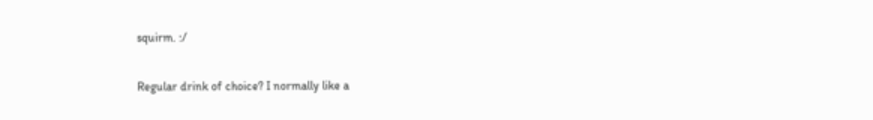squirm. :/

Regular drink of choice? I normally like a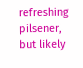refreshing pilsener, but likely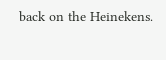back on the Heinekens.